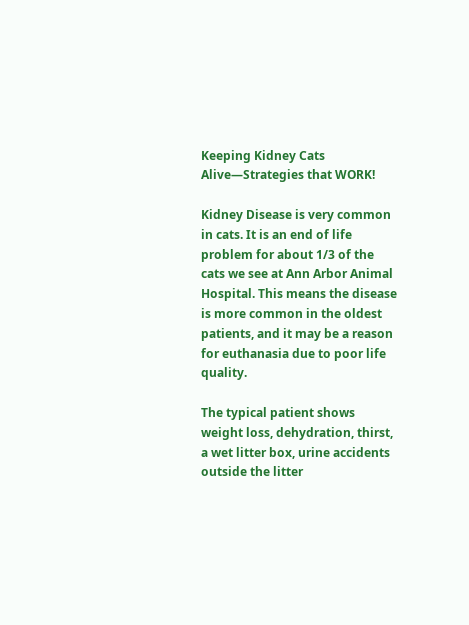Keeping Kidney Cats Alive—Strategies that WORK!

Kidney Disease is very common in cats. It is an end of life problem for about 1/3 of the cats we see at Ann Arbor Animal Hospital. This means the disease is more common in the oldest patients, and it may be a reason for euthanasia due to poor life quality.

The typical patient shows weight loss, dehydration, thirst, a wet litter box, urine accidents outside the litter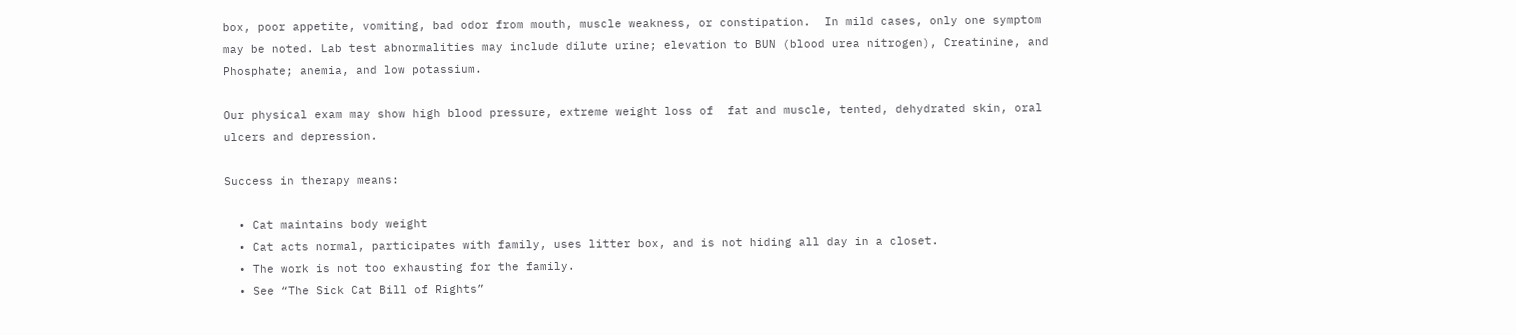box, poor appetite, vomiting, bad odor from mouth, muscle weakness, or constipation.  In mild cases, only one symptom may be noted. Lab test abnormalities may include dilute urine; elevation to BUN (blood urea nitrogen), Creatinine, and Phosphate; anemia, and low potassium.

Our physical exam may show high blood pressure, extreme weight loss of  fat and muscle, tented, dehydrated skin, oral ulcers and depression.

Success in therapy means:

  • Cat maintains body weight
  • Cat acts normal, participates with family, uses litter box, and is not hiding all day in a closet.
  • The work is not too exhausting for the family.
  • See “The Sick Cat Bill of Rights”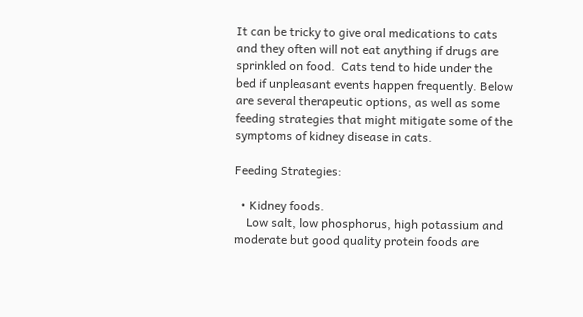It can be tricky to give oral medications to cats and they often will not eat anything if drugs are sprinkled on food.  Cats tend to hide under the bed if unpleasant events happen frequently. Below are several therapeutic options, as well as some feeding strategies that might mitigate some of the symptoms of kidney disease in cats.

Feeding Strategies:

  • Kidney foods.
    Low salt, low phosphorus, high potassium and moderate but good quality protein foods are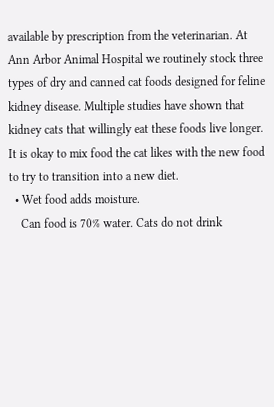available by prescription from the veterinarian. At Ann Arbor Animal Hospital we routinely stock three types of dry and canned cat foods designed for feline kidney disease. Multiple studies have shown that kidney cats that willingly eat these foods live longer. It is okay to mix food the cat likes with the new food to try to transition into a new diet.
  • Wet food adds moisture.
    Can food is 70% water. Cats do not drink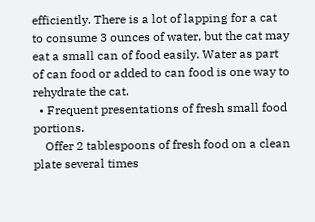efficiently. There is a lot of lapping for a cat to consume 3 ounces of water, but the cat may eat a small can of food easily. Water as part of can food or added to can food is one way to rehydrate the cat.
  • Frequent presentations of fresh small food portions.
    Offer 2 tablespoons of fresh food on a clean plate several times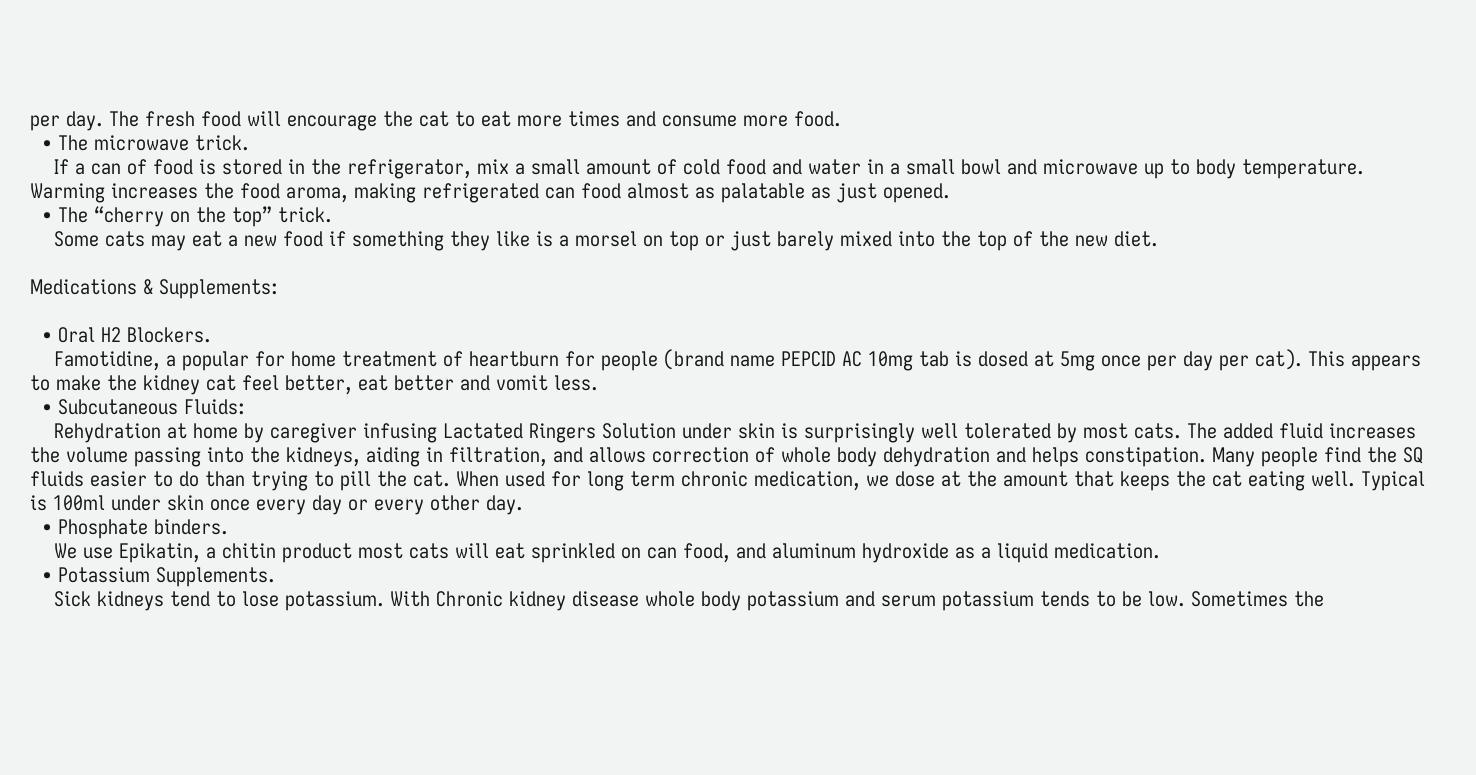per day. The fresh food will encourage the cat to eat more times and consume more food.
  • The microwave trick.
    If a can of food is stored in the refrigerator, mix a small amount of cold food and water in a small bowl and microwave up to body temperature. Warming increases the food aroma, making refrigerated can food almost as palatable as just opened.
  • The “cherry on the top” trick.
    Some cats may eat a new food if something they like is a morsel on top or just barely mixed into the top of the new diet.

Medications & Supplements:

  • Oral H2 Blockers.
    Famotidine, a popular for home treatment of heartburn for people (brand name PEPCID AC 10mg tab is dosed at 5mg once per day per cat). This appears to make the kidney cat feel better, eat better and vomit less.
  • Subcutaneous Fluids:
    Rehydration at home by caregiver infusing Lactated Ringers Solution under skin is surprisingly well tolerated by most cats. The added fluid increases the volume passing into the kidneys, aiding in filtration, and allows correction of whole body dehydration and helps constipation. Many people find the SQ fluids easier to do than trying to pill the cat. When used for long term chronic medication, we dose at the amount that keeps the cat eating well. Typical is 100ml under skin once every day or every other day.
  • Phosphate binders.
    We use Epikatin, a chitin product most cats will eat sprinkled on can food, and aluminum hydroxide as a liquid medication.
  • Potassium Supplements.
    Sick kidneys tend to lose potassium. With Chronic kidney disease whole body potassium and serum potassium tends to be low. Sometimes the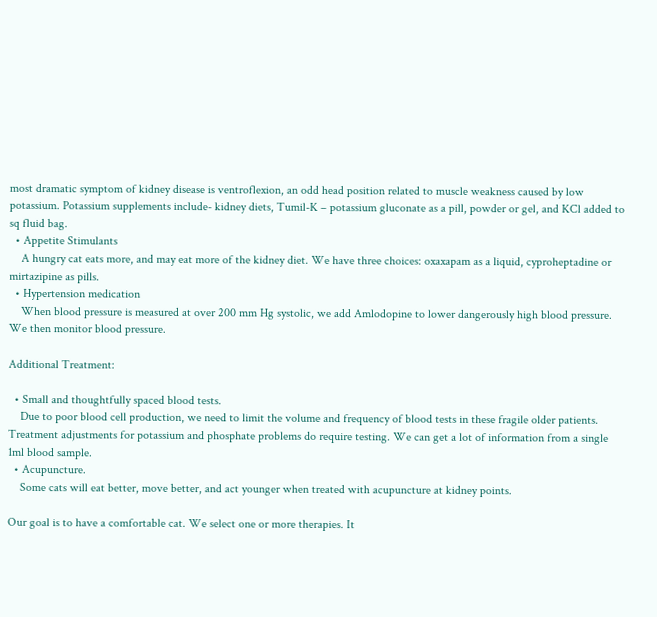most dramatic symptom of kidney disease is ventroflexion, an odd head position related to muscle weakness caused by low potassium. Potassium supplements include- kidney diets, Tumil-K – potassium gluconate as a pill, powder or gel, and KCl added to sq fluid bag.
  • Appetite Stimulants
    A hungry cat eats more, and may eat more of the kidney diet. We have three choices: oxaxapam as a liquid, cyproheptadine or mirtazipine as pills.
  • Hypertension medication
    When blood pressure is measured at over 200 mm Hg systolic, we add Amlodopine to lower dangerously high blood pressure. We then monitor blood pressure.

Additional Treatment:

  • Small and thoughtfully spaced blood tests.
    Due to poor blood cell production, we need to limit the volume and frequency of blood tests in these fragile older patients. Treatment adjustments for potassium and phosphate problems do require testing. We can get a lot of information from a single 1ml blood sample.
  • Acupuncture.
    Some cats will eat better, move better, and act younger when treated with acupuncture at kidney points.

Our goal is to have a comfortable cat. We select one or more therapies. It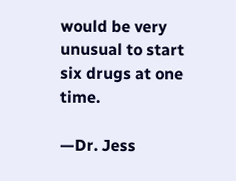would be very unusual to start six drugs at one time.

—Dr. Jess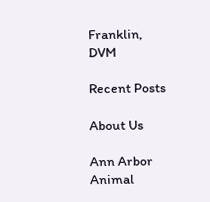Franklin, DVM

Recent Posts

About Us

Ann Arbor Animal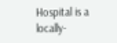Hospital is a locally-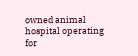owned animal hospital operating for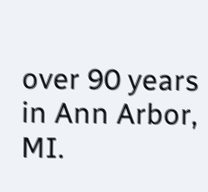over 90 years in Ann Arbor, MI.